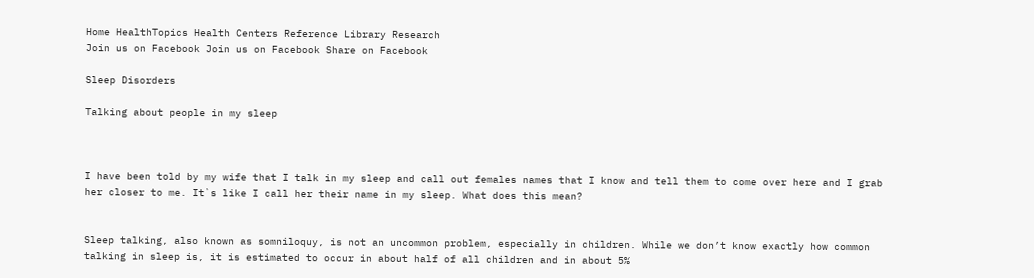Home HealthTopics Health Centers Reference Library Research
Join us on Facebook Join us on Facebook Share on Facebook

Sleep Disorders

Talking about people in my sleep



I have been told by my wife that I talk in my sleep and call out females names that I know and tell them to come over here and I grab her closer to me. It`s like I call her their name in my sleep. What does this mean?


Sleep talking, also known as somniloquy, is not an uncommon problem, especially in children. While we don’t know exactly how common talking in sleep is, it is estimated to occur in about half of all children and in about 5%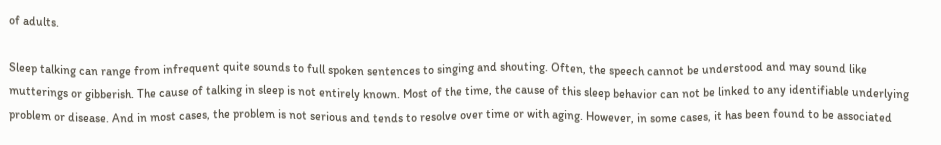of adults.

Sleep talking can range from infrequent quite sounds to full spoken sentences to singing and shouting. Often, the speech cannot be understood and may sound like mutterings or gibberish. The cause of talking in sleep is not entirely known. Most of the time, the cause of this sleep behavior can not be linked to any identifiable underlying problem or disease. And in most cases, the problem is not serious and tends to resolve over time or with aging. However, in some cases, it has been found to be associated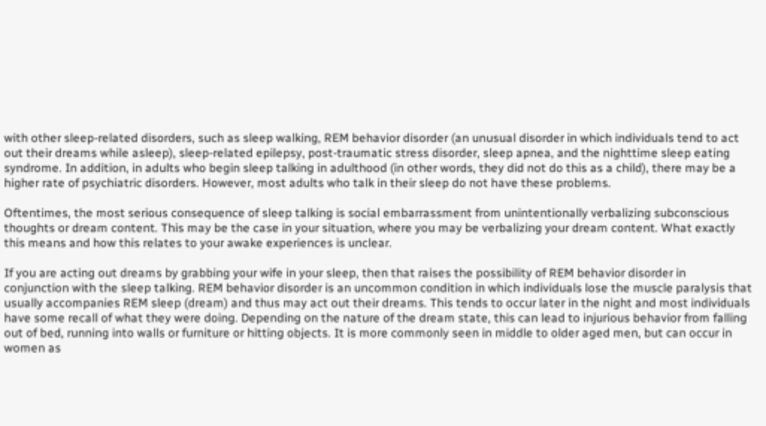with other sleep-related disorders, such as sleep walking, REM behavior disorder (an unusual disorder in which individuals tend to act out their dreams while asleep), sleep-related epilepsy, post-traumatic stress disorder, sleep apnea, and the nighttime sleep eating syndrome. In addition, in adults who begin sleep talking in adulthood (in other words, they did not do this as a child), there may be a higher rate of psychiatric disorders. However, most adults who talk in their sleep do not have these problems.

Oftentimes, the most serious consequence of sleep talking is social embarrassment from unintentionally verbalizing subconscious thoughts or dream content. This may be the case in your situation, where you may be verbalizing your dream content. What exactly this means and how this relates to your awake experiences is unclear.

If you are acting out dreams by grabbing your wife in your sleep, then that raises the possibility of REM behavior disorder in conjunction with the sleep talking. REM behavior disorder is an uncommon condition in which individuals lose the muscle paralysis that usually accompanies REM sleep (dream) and thus may act out their dreams. This tends to occur later in the night and most individuals have some recall of what they were doing. Depending on the nature of the dream state, this can lead to injurious behavior from falling out of bed, running into walls or furniture or hitting objects. It is more commonly seen in middle to older aged men, but can occur in women as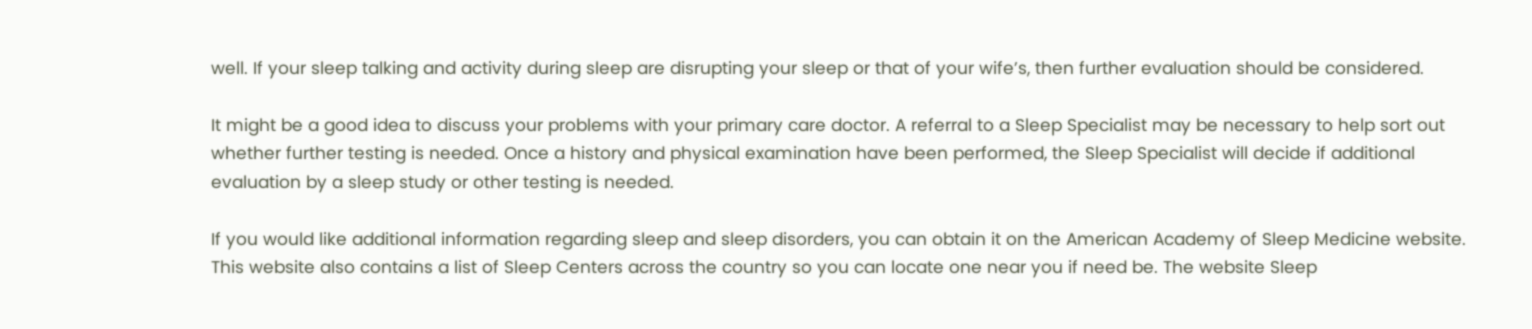well. If your sleep talking and activity during sleep are disrupting your sleep or that of your wife’s, then further evaluation should be considered.

It might be a good idea to discuss your problems with your primary care doctor. A referral to a Sleep Specialist may be necessary to help sort out whether further testing is needed. Once a history and physical examination have been performed, the Sleep Specialist will decide if additional evaluation by a sleep study or other testing is needed.

If you would like additional information regarding sleep and sleep disorders, you can obtain it on the American Academy of Sleep Medicine website. This website also contains a list of Sleep Centers across the country so you can locate one near you if need be. The website Sleep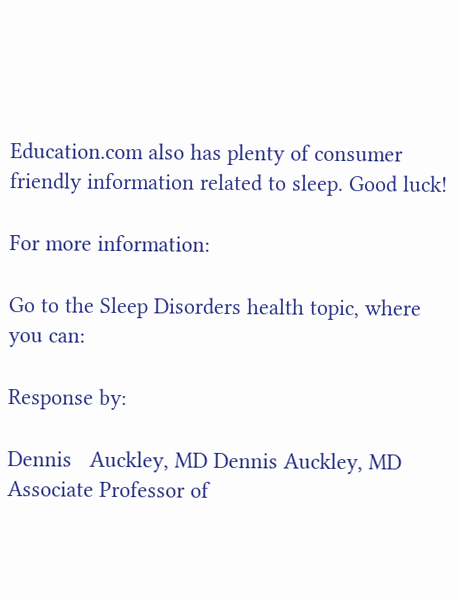Education.com also has plenty of consumer friendly information related to sleep. Good luck!

For more information:

Go to the Sleep Disorders health topic, where you can:

Response by:

Dennis   Auckley, MD Dennis Auckley, MD
Associate Professor of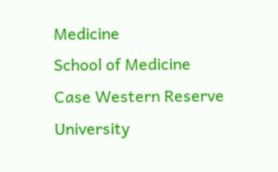Medicine
School of Medicine
Case Western Reserve University